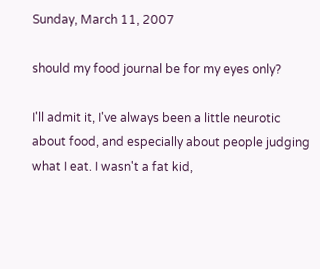Sunday, March 11, 2007

should my food journal be for my eyes only?

I'll admit it, I've always been a little neurotic about food, and especially about people judging what I eat. I wasn't a fat kid,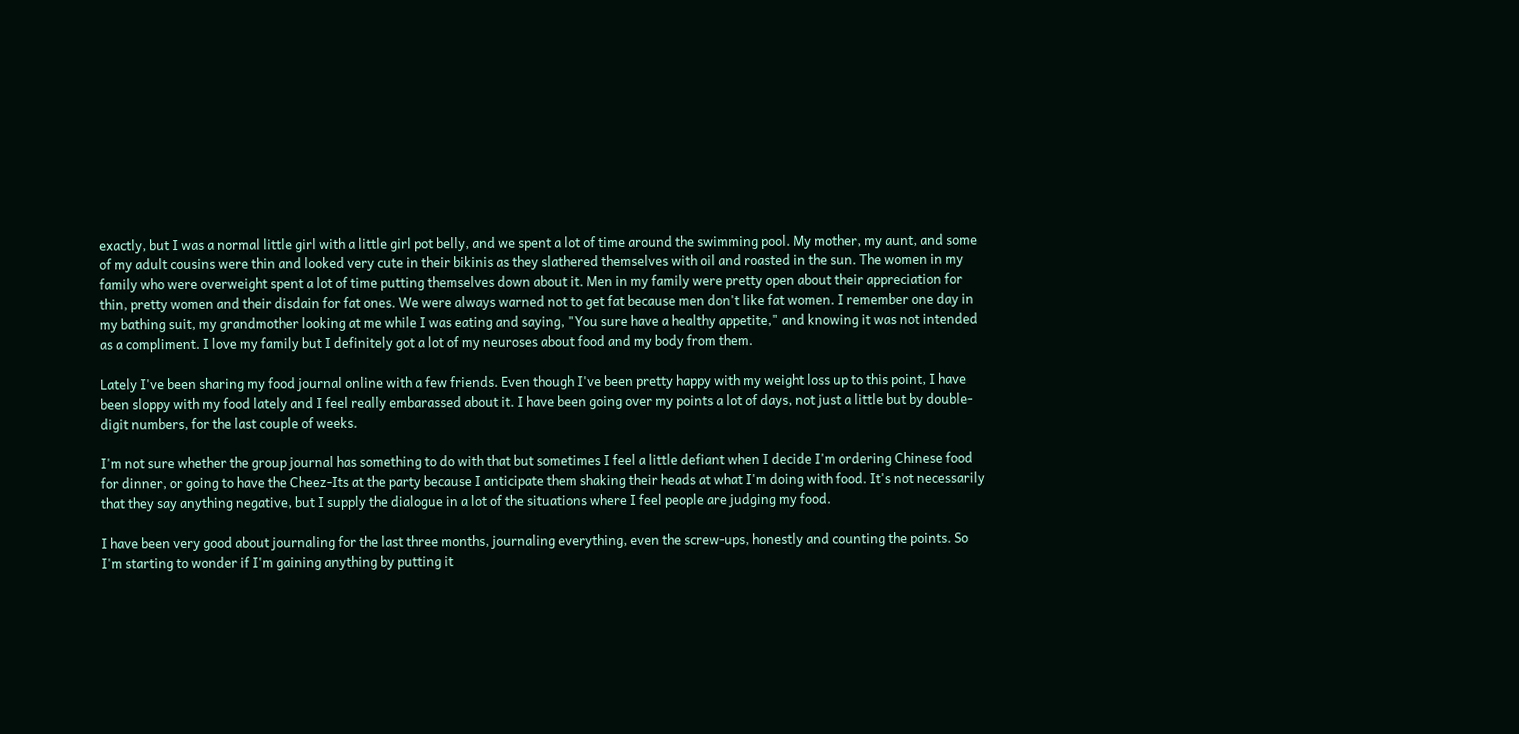exactly, but I was a normal little girl with a little girl pot belly, and we spent a lot of time around the swimming pool. My mother, my aunt, and some of my adult cousins were thin and looked very cute in their bikinis as they slathered themselves with oil and roasted in the sun. The women in my family who were overweight spent a lot of time putting themselves down about it. Men in my family were pretty open about their appreciation for thin, pretty women and their disdain for fat ones. We were always warned not to get fat because men don't like fat women. I remember one day in my bathing suit, my grandmother looking at me while I was eating and saying, "You sure have a healthy appetite," and knowing it was not intended as a compliment. I love my family but I definitely got a lot of my neuroses about food and my body from them.

Lately I've been sharing my food journal online with a few friends. Even though I've been pretty happy with my weight loss up to this point, I have been sloppy with my food lately and I feel really embarassed about it. I have been going over my points a lot of days, not just a little but by double-digit numbers, for the last couple of weeks.

I'm not sure whether the group journal has something to do with that but sometimes I feel a little defiant when I decide I'm ordering Chinese food for dinner, or going to have the Cheez-Its at the party because I anticipate them shaking their heads at what I'm doing with food. It's not necessarily that they say anything negative, but I supply the dialogue in a lot of the situations where I feel people are judging my food.

I have been very good about journaling for the last three months, journaling everything, even the screw-ups, honestly and counting the points. So I'm starting to wonder if I'm gaining anything by putting it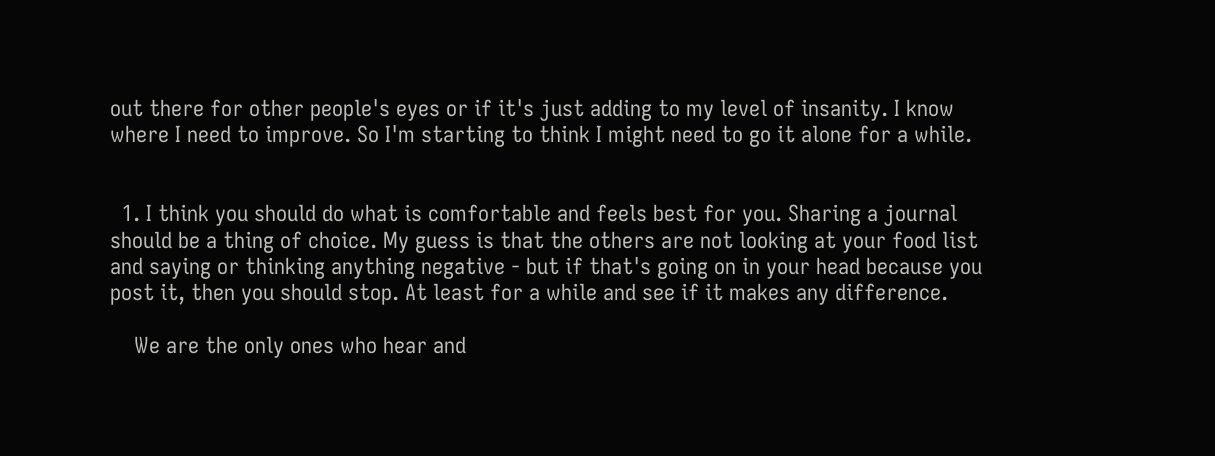out there for other people's eyes or if it's just adding to my level of insanity. I know where I need to improve. So I'm starting to think I might need to go it alone for a while.


  1. I think you should do what is comfortable and feels best for you. Sharing a journal should be a thing of choice. My guess is that the others are not looking at your food list and saying or thinking anything negative - but if that's going on in your head because you post it, then you should stop. At least for a while and see if it makes any difference.

    We are the only ones who hear and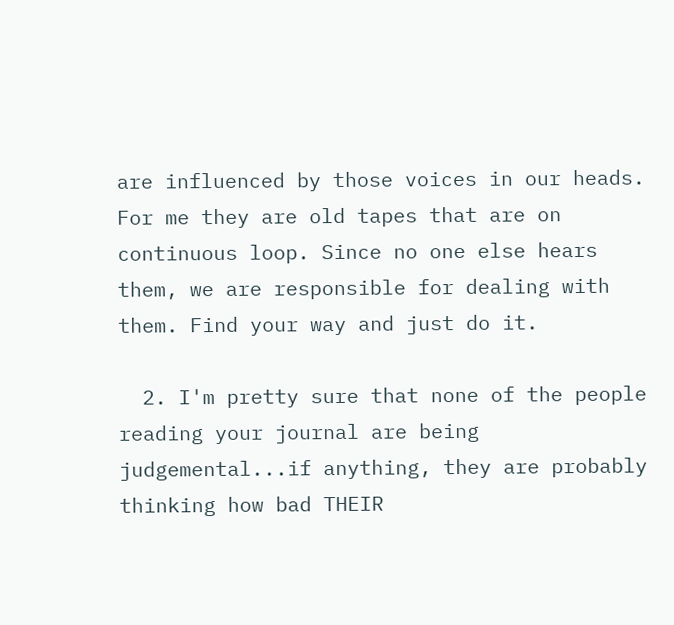are influenced by those voices in our heads. For me they are old tapes that are on continuous loop. Since no one else hears them, we are responsible for dealing with them. Find your way and just do it.

  2. I'm pretty sure that none of the people reading your journal are being judgemental...if anything, they are probably thinking how bad THEIR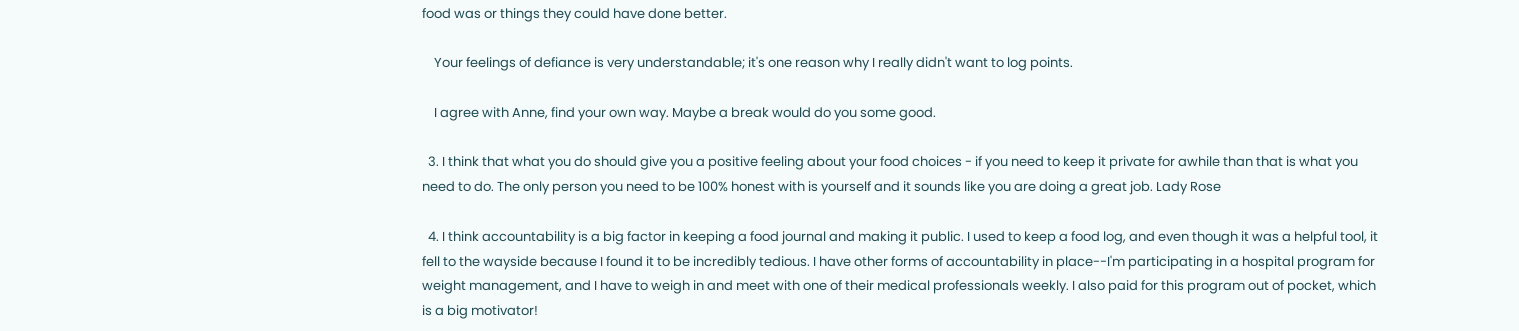food was or things they could have done better.

    Your feelings of defiance is very understandable; it's one reason why I really didn't want to log points.

    I agree with Anne, find your own way. Maybe a break would do you some good.

  3. I think that what you do should give you a positive feeling about your food choices - if you need to keep it private for awhile than that is what you need to do. The only person you need to be 100% honest with is yourself and it sounds like you are doing a great job. Lady Rose

  4. I think accountability is a big factor in keeping a food journal and making it public. I used to keep a food log, and even though it was a helpful tool, it fell to the wayside because I found it to be incredibly tedious. I have other forms of accountability in place--I'm participating in a hospital program for weight management, and I have to weigh in and meet with one of their medical professionals weekly. I also paid for this program out of pocket, which is a big motivator!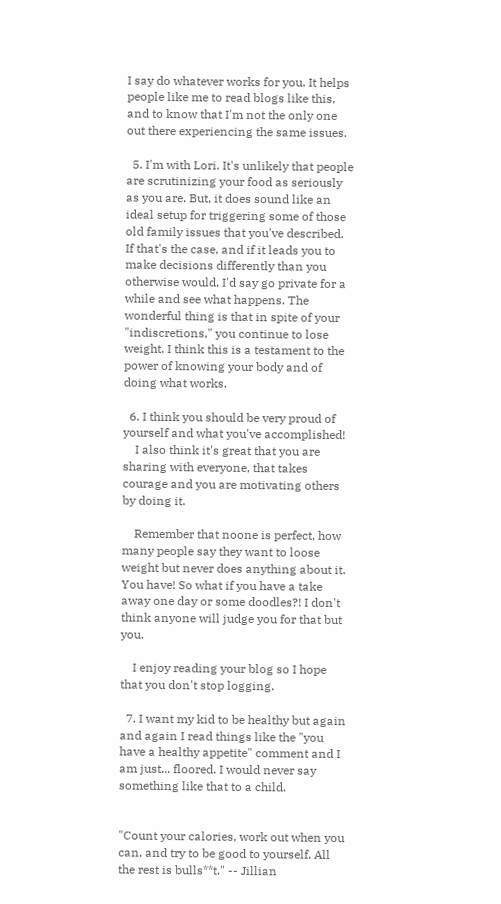I say do whatever works for you. It helps people like me to read blogs like this, and to know that I'm not the only one out there experiencing the same issues.

  5. I'm with Lori. It's unlikely that people are scrutinizing your food as seriously as you are. But, it does sound like an ideal setup for triggering some of those old family issues that you've described. If that's the case, and if it leads you to make decisions differently than you otherwise would, I'd say go private for a while and see what happens. The wonderful thing is that in spite of your "indiscretions," you continue to lose weight. I think this is a testament to the power of knowing your body and of doing what works.

  6. I think you should be very proud of yourself and what you've accomplished!
    I also think it's great that you are sharing with everyone, that takes courage and you are motivating others by doing it.

    Remember that noone is perfect, how many people say they want to loose weight but never does anything about it. You have! So what if you have a take away one day or some doodles?! I don't think anyone will judge you for that but you.

    I enjoy reading your blog so I hope that you don't stop logging.

  7. I want my kid to be healthy but again and again I read things like the "you have a healthy appetite" comment and I am just... floored. I would never say something like that to a child.


"Count your calories, work out when you can, and try to be good to yourself. All the rest is bulls**t." -- Jillian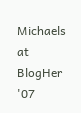Michaels at BlogHer '07